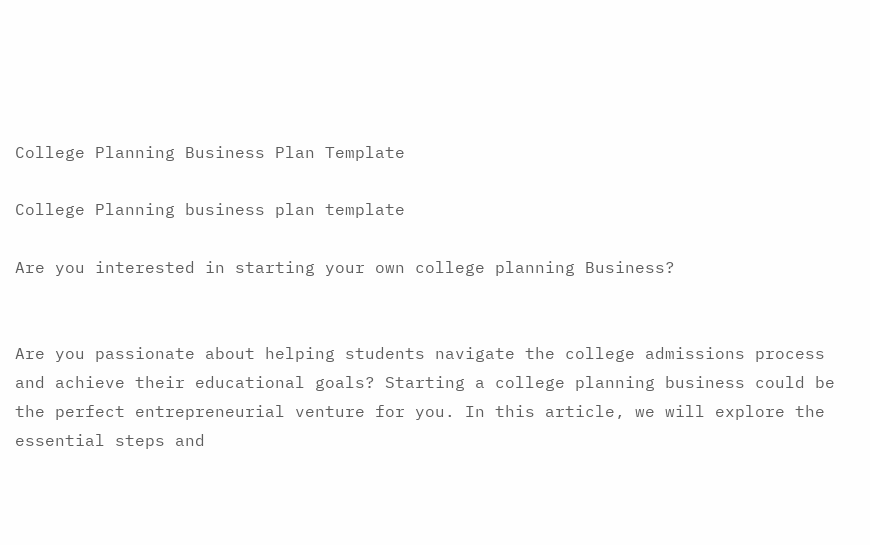College Planning Business Plan Template

College Planning business plan template

Are you interested in starting your own college planning Business?


Are you passionate about helping students navigate the college admissions process and achieve their educational goals? Starting a college planning business could be the perfect entrepreneurial venture for you. In this article, we will explore the essential steps and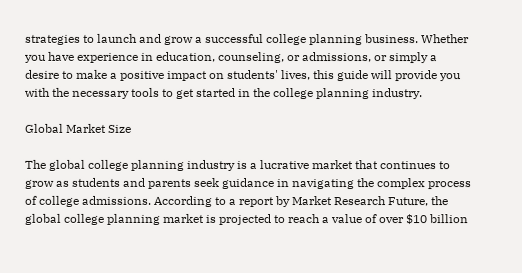strategies to launch and grow a successful college planning business. Whether you have experience in education, counseling, or admissions, or simply a desire to make a positive impact on students' lives, this guide will provide you with the necessary tools to get started in the college planning industry.

Global Market Size

The global college planning industry is a lucrative market that continues to grow as students and parents seek guidance in navigating the complex process of college admissions. According to a report by Market Research Future, the global college planning market is projected to reach a value of over $10 billion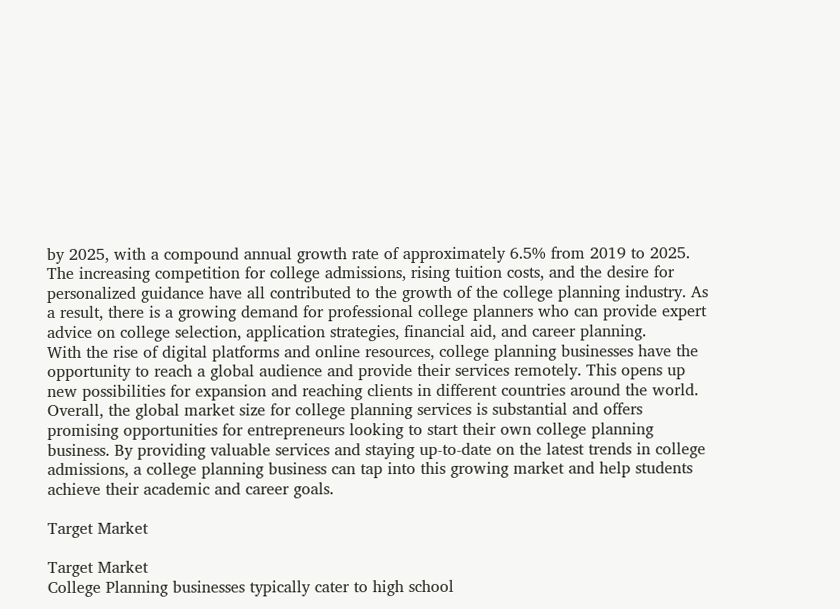by 2025, with a compound annual growth rate of approximately 6.5% from 2019 to 2025.
The increasing competition for college admissions, rising tuition costs, and the desire for personalized guidance have all contributed to the growth of the college planning industry. As a result, there is a growing demand for professional college planners who can provide expert advice on college selection, application strategies, financial aid, and career planning.
With the rise of digital platforms and online resources, college planning businesses have the opportunity to reach a global audience and provide their services remotely. This opens up new possibilities for expansion and reaching clients in different countries around the world.
Overall, the global market size for college planning services is substantial and offers promising opportunities for entrepreneurs looking to start their own college planning business. By providing valuable services and staying up-to-date on the latest trends in college admissions, a college planning business can tap into this growing market and help students achieve their academic and career goals.

Target Market

Target Market
College Planning businesses typically cater to high school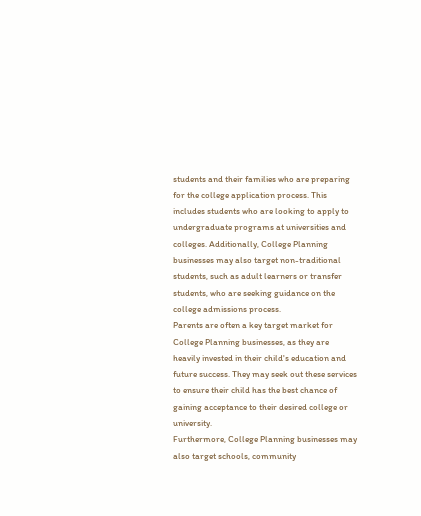students and their families who are preparing for the college application process. This includes students who are looking to apply to undergraduate programs at universities and colleges. Additionally, College Planning businesses may also target non-traditional students, such as adult learners or transfer students, who are seeking guidance on the college admissions process.
Parents are often a key target market for College Planning businesses, as they are heavily invested in their child's education and future success. They may seek out these services to ensure their child has the best chance of gaining acceptance to their desired college or university.
Furthermore, College Planning businesses may also target schools, community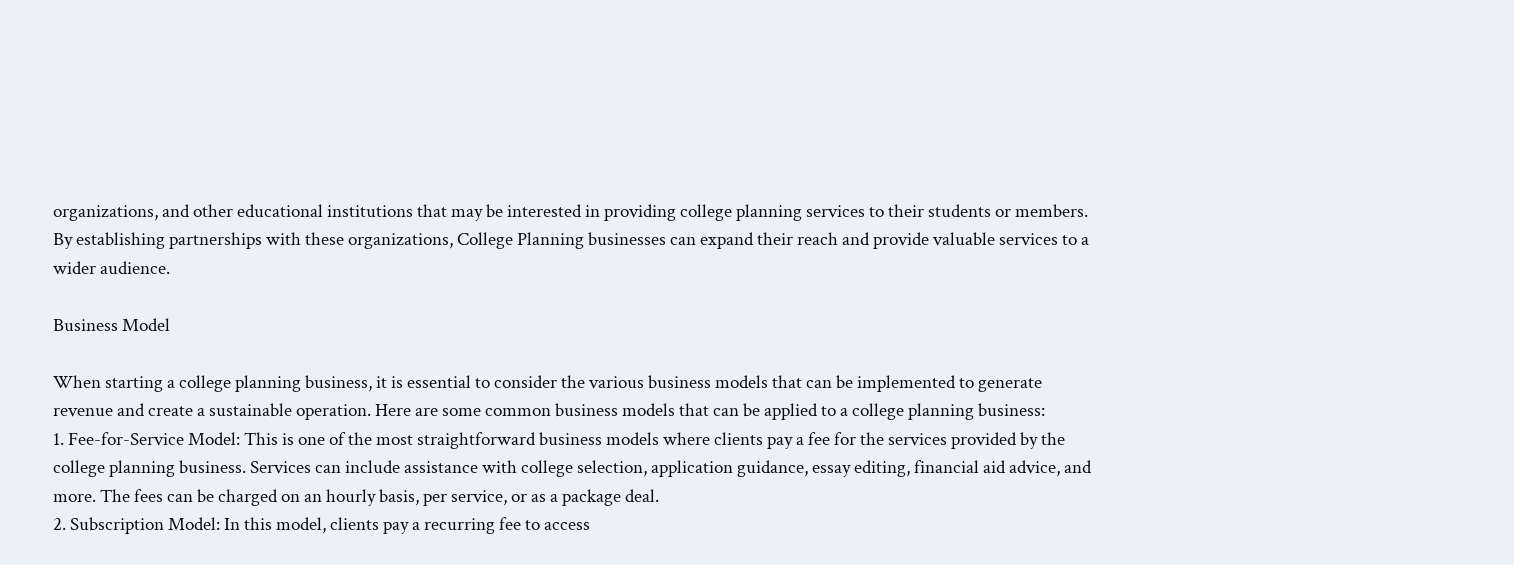organizations, and other educational institutions that may be interested in providing college planning services to their students or members. By establishing partnerships with these organizations, College Planning businesses can expand their reach and provide valuable services to a wider audience.

Business Model

When starting a college planning business, it is essential to consider the various business models that can be implemented to generate revenue and create a sustainable operation. Here are some common business models that can be applied to a college planning business:
1. Fee-for-Service Model: This is one of the most straightforward business models where clients pay a fee for the services provided by the college planning business. Services can include assistance with college selection, application guidance, essay editing, financial aid advice, and more. The fees can be charged on an hourly basis, per service, or as a package deal.
2. Subscription Model: In this model, clients pay a recurring fee to access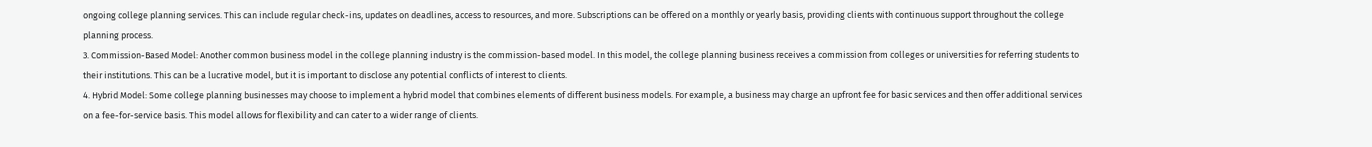ongoing college planning services. This can include regular check-ins, updates on deadlines, access to resources, and more. Subscriptions can be offered on a monthly or yearly basis, providing clients with continuous support throughout the college planning process.
3. Commission-Based Model: Another common business model in the college planning industry is the commission-based model. In this model, the college planning business receives a commission from colleges or universities for referring students to their institutions. This can be a lucrative model, but it is important to disclose any potential conflicts of interest to clients.
4. Hybrid Model: Some college planning businesses may choose to implement a hybrid model that combines elements of different business models. For example, a business may charge an upfront fee for basic services and then offer additional services on a fee-for-service basis. This model allows for flexibility and can cater to a wider range of clients.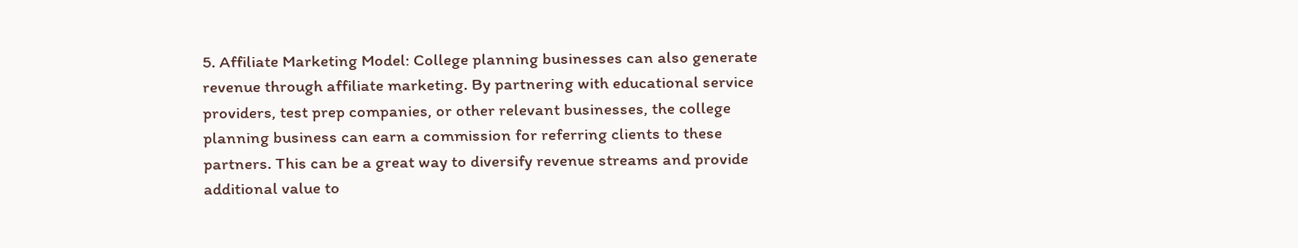5. Affiliate Marketing Model: College planning businesses can also generate revenue through affiliate marketing. By partnering with educational service providers, test prep companies, or other relevant businesses, the college planning business can earn a commission for referring clients to these partners. This can be a great way to diversify revenue streams and provide additional value to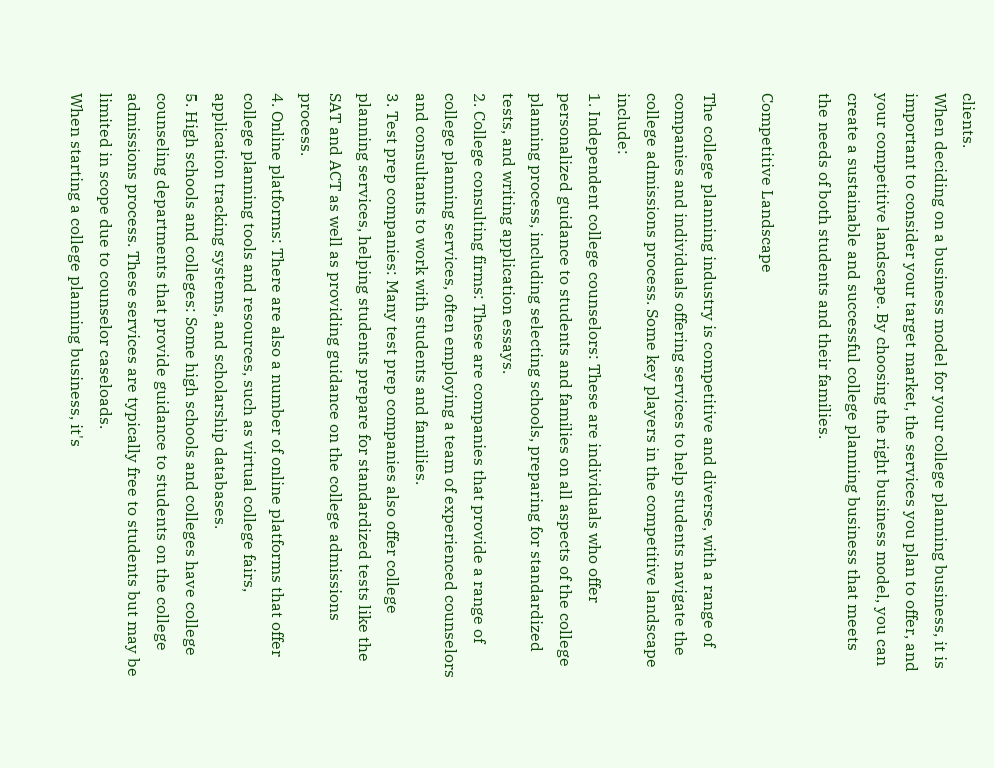clients.
When deciding on a business model for your college planning business, it is important to consider your target market, the services you plan to offer, and your competitive landscape. By choosing the right business model, you can create a sustainable and successful college planning business that meets the needs of both students and their families.

Competitive Landscape

The college planning industry is competitive and diverse, with a range of companies and individuals offering services to help students navigate the college admissions process. Some key players in the competitive landscape include:
1. Independent college counselors: These are individuals who offer personalized guidance to students and families on all aspects of the college planning process, including selecting schools, preparing for standardized tests, and writing application essays.
2. College consulting firms: These are companies that provide a range of college planning services, often employing a team of experienced counselors and consultants to work with students and families.
3. Test prep companies: Many test prep companies also offer college planning services, helping students prepare for standardized tests like the SAT and ACT as well as providing guidance on the college admissions process.
4. Online platforms: There are also a number of online platforms that offer college planning tools and resources, such as virtual college fairs, application tracking systems, and scholarship databases.
5. High schools and colleges: Some high schools and colleges have college counseling departments that provide guidance to students on the college admissions process. These services are typically free to students but may be limited in scope due to counselor caseloads.
When starting a college planning business, it's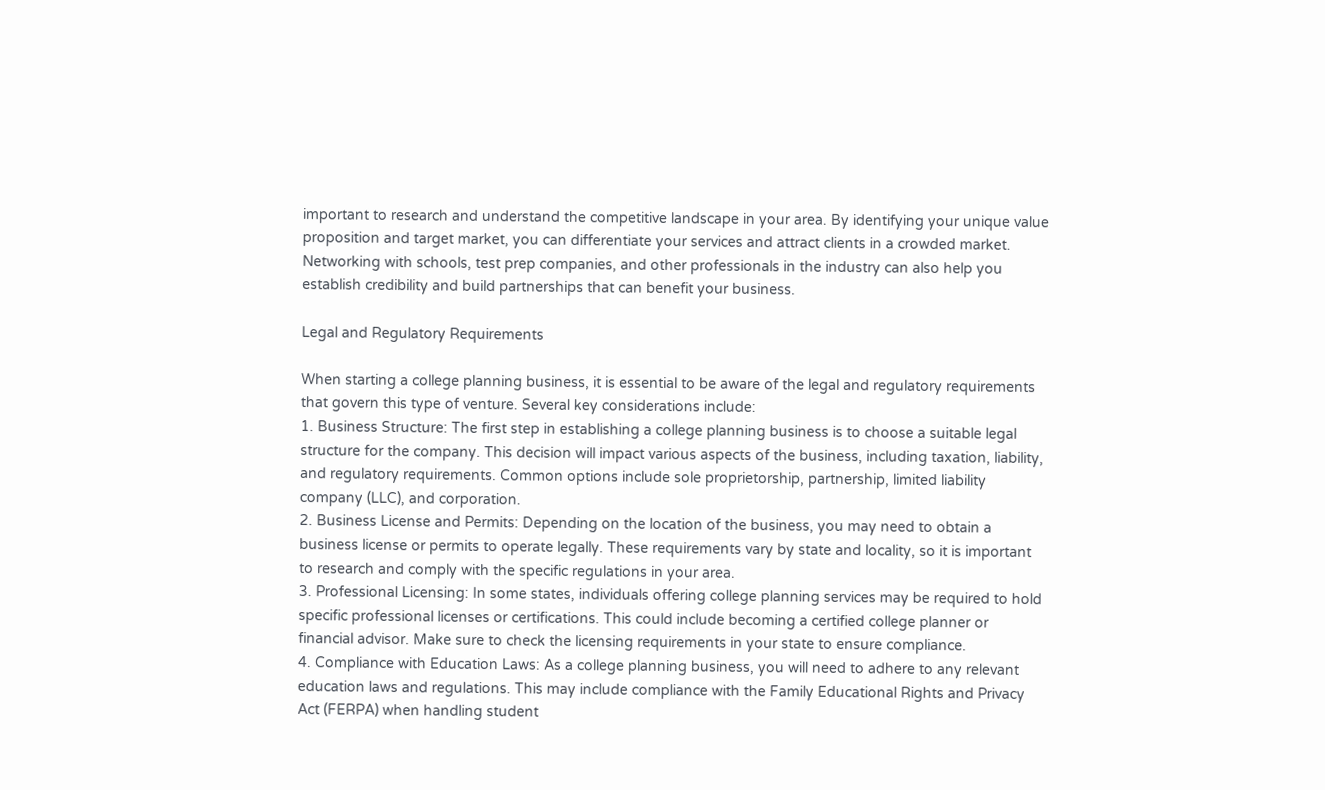important to research and understand the competitive landscape in your area. By identifying your unique value proposition and target market, you can differentiate your services and attract clients in a crowded market. Networking with schools, test prep companies, and other professionals in the industry can also help you establish credibility and build partnerships that can benefit your business.

Legal and Regulatory Requirements

When starting a college planning business, it is essential to be aware of the legal and regulatory requirements that govern this type of venture. Several key considerations include:
1. Business Structure: The first step in establishing a college planning business is to choose a suitable legal structure for the company. This decision will impact various aspects of the business, including taxation, liability, and regulatory requirements. Common options include sole proprietorship, partnership, limited liability company (LLC), and corporation.
2. Business License and Permits: Depending on the location of the business, you may need to obtain a business license or permits to operate legally. These requirements vary by state and locality, so it is important to research and comply with the specific regulations in your area.
3. Professional Licensing: In some states, individuals offering college planning services may be required to hold specific professional licenses or certifications. This could include becoming a certified college planner or financial advisor. Make sure to check the licensing requirements in your state to ensure compliance.
4. Compliance with Education Laws: As a college planning business, you will need to adhere to any relevant education laws and regulations. This may include compliance with the Family Educational Rights and Privacy Act (FERPA) when handling student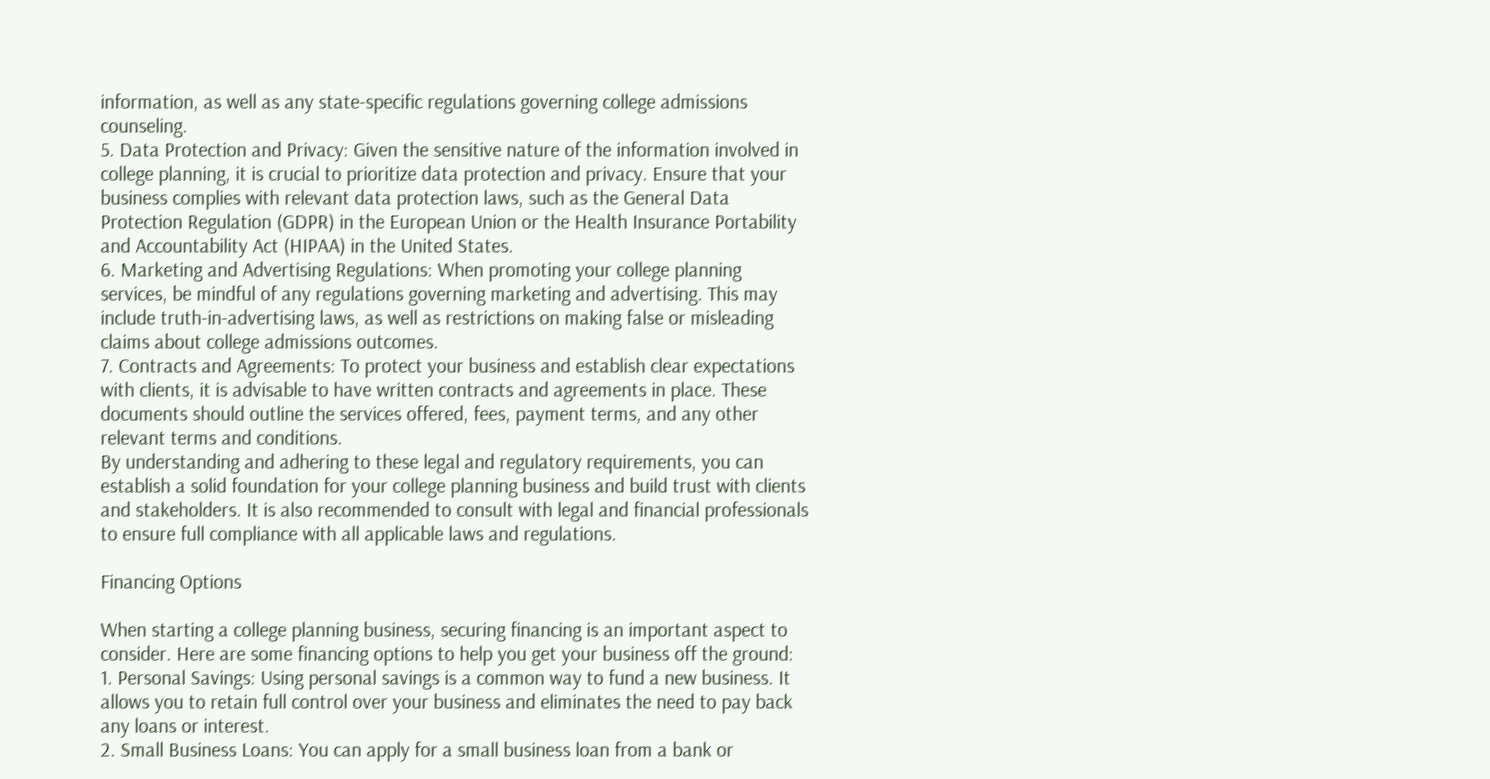information, as well as any state-specific regulations governing college admissions counseling.
5. Data Protection and Privacy: Given the sensitive nature of the information involved in college planning, it is crucial to prioritize data protection and privacy. Ensure that your business complies with relevant data protection laws, such as the General Data Protection Regulation (GDPR) in the European Union or the Health Insurance Portability and Accountability Act (HIPAA) in the United States.
6. Marketing and Advertising Regulations: When promoting your college planning services, be mindful of any regulations governing marketing and advertising. This may include truth-in-advertising laws, as well as restrictions on making false or misleading claims about college admissions outcomes.
7. Contracts and Agreements: To protect your business and establish clear expectations with clients, it is advisable to have written contracts and agreements in place. These documents should outline the services offered, fees, payment terms, and any other relevant terms and conditions.
By understanding and adhering to these legal and regulatory requirements, you can establish a solid foundation for your college planning business and build trust with clients and stakeholders. It is also recommended to consult with legal and financial professionals to ensure full compliance with all applicable laws and regulations.

Financing Options

When starting a college planning business, securing financing is an important aspect to consider. Here are some financing options to help you get your business off the ground:
1. Personal Savings: Using personal savings is a common way to fund a new business. It allows you to retain full control over your business and eliminates the need to pay back any loans or interest.
2. Small Business Loans: You can apply for a small business loan from a bank or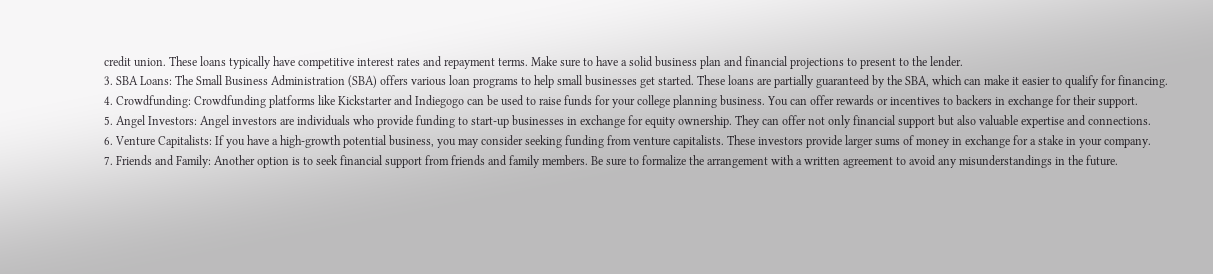credit union. These loans typically have competitive interest rates and repayment terms. Make sure to have a solid business plan and financial projections to present to the lender.
3. SBA Loans: The Small Business Administration (SBA) offers various loan programs to help small businesses get started. These loans are partially guaranteed by the SBA, which can make it easier to qualify for financing.
4. Crowdfunding: Crowdfunding platforms like Kickstarter and Indiegogo can be used to raise funds for your college planning business. You can offer rewards or incentives to backers in exchange for their support.
5. Angel Investors: Angel investors are individuals who provide funding to start-up businesses in exchange for equity ownership. They can offer not only financial support but also valuable expertise and connections.
6. Venture Capitalists: If you have a high-growth potential business, you may consider seeking funding from venture capitalists. These investors provide larger sums of money in exchange for a stake in your company.
7. Friends and Family: Another option is to seek financial support from friends and family members. Be sure to formalize the arrangement with a written agreement to avoid any misunderstandings in the future.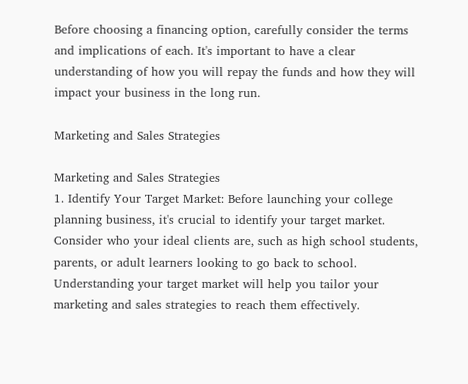Before choosing a financing option, carefully consider the terms and implications of each. It's important to have a clear understanding of how you will repay the funds and how they will impact your business in the long run.

Marketing and Sales Strategies

Marketing and Sales Strategies
1. Identify Your Target Market: Before launching your college planning business, it's crucial to identify your target market. Consider who your ideal clients are, such as high school students, parents, or adult learners looking to go back to school. Understanding your target market will help you tailor your marketing and sales strategies to reach them effectively.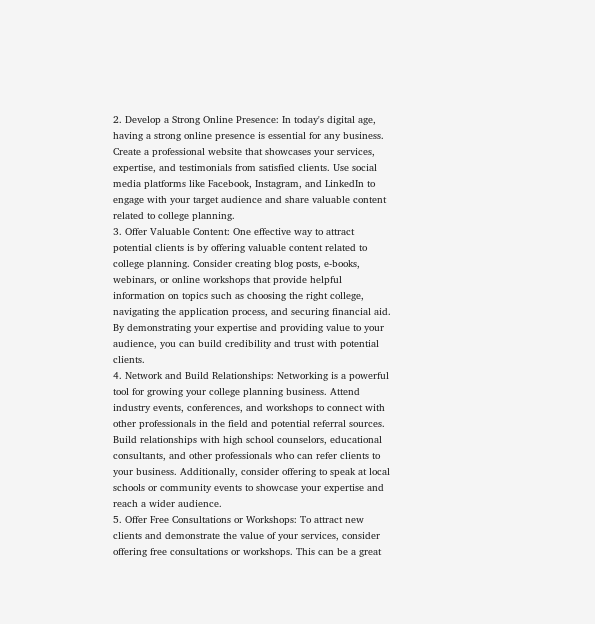2. Develop a Strong Online Presence: In today's digital age, having a strong online presence is essential for any business. Create a professional website that showcases your services, expertise, and testimonials from satisfied clients. Use social media platforms like Facebook, Instagram, and LinkedIn to engage with your target audience and share valuable content related to college planning.
3. Offer Valuable Content: One effective way to attract potential clients is by offering valuable content related to college planning. Consider creating blog posts, e-books, webinars, or online workshops that provide helpful information on topics such as choosing the right college, navigating the application process, and securing financial aid. By demonstrating your expertise and providing value to your audience, you can build credibility and trust with potential clients.
4. Network and Build Relationships: Networking is a powerful tool for growing your college planning business. Attend industry events, conferences, and workshops to connect with other professionals in the field and potential referral sources. Build relationships with high school counselors, educational consultants, and other professionals who can refer clients to your business. Additionally, consider offering to speak at local schools or community events to showcase your expertise and reach a wider audience.
5. Offer Free Consultations or Workshops: To attract new clients and demonstrate the value of your services, consider offering free consultations or workshops. This can be a great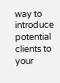way to introduce potential clients to your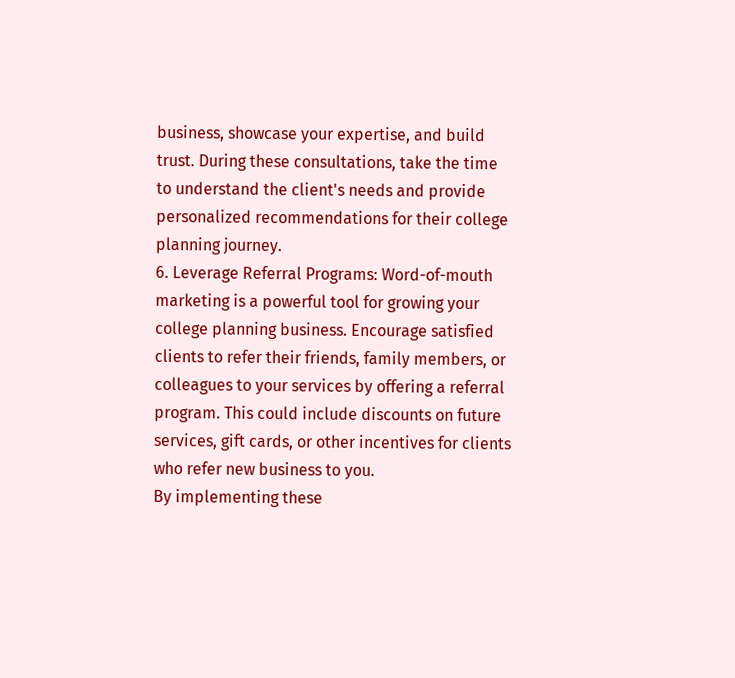business, showcase your expertise, and build trust. During these consultations, take the time to understand the client's needs and provide personalized recommendations for their college planning journey.
6. Leverage Referral Programs: Word-of-mouth marketing is a powerful tool for growing your college planning business. Encourage satisfied clients to refer their friends, family members, or colleagues to your services by offering a referral program. This could include discounts on future services, gift cards, or other incentives for clients who refer new business to you.
By implementing these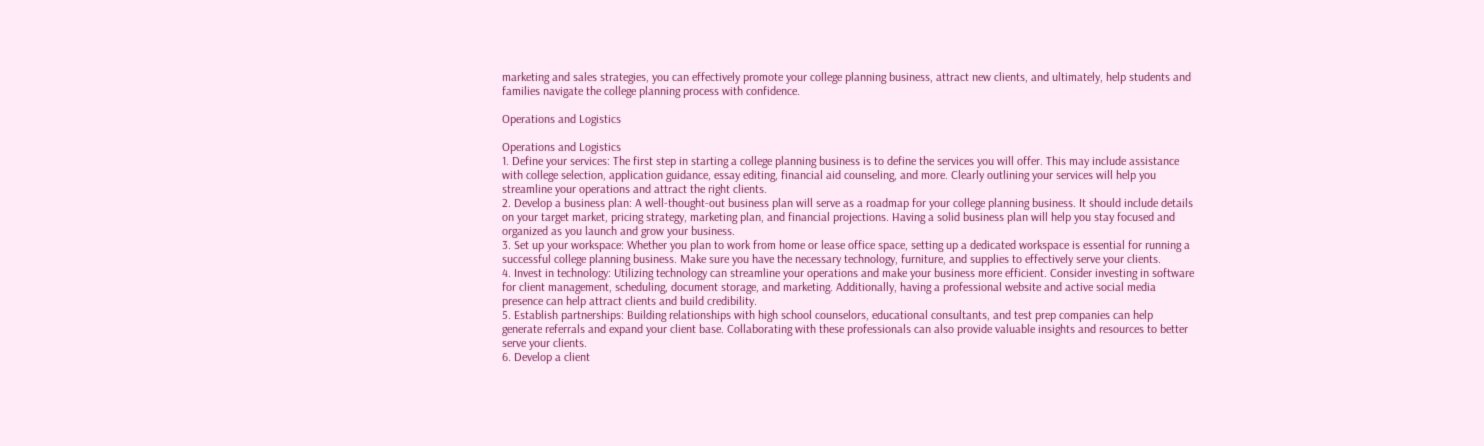marketing and sales strategies, you can effectively promote your college planning business, attract new clients, and ultimately, help students and families navigate the college planning process with confidence.

Operations and Logistics

Operations and Logistics
1. Define your services: The first step in starting a college planning business is to define the services you will offer. This may include assistance with college selection, application guidance, essay editing, financial aid counseling, and more. Clearly outlining your services will help you streamline your operations and attract the right clients.
2. Develop a business plan: A well-thought-out business plan will serve as a roadmap for your college planning business. It should include details on your target market, pricing strategy, marketing plan, and financial projections. Having a solid business plan will help you stay focused and organized as you launch and grow your business.
3. Set up your workspace: Whether you plan to work from home or lease office space, setting up a dedicated workspace is essential for running a successful college planning business. Make sure you have the necessary technology, furniture, and supplies to effectively serve your clients.
4. Invest in technology: Utilizing technology can streamline your operations and make your business more efficient. Consider investing in software for client management, scheduling, document storage, and marketing. Additionally, having a professional website and active social media presence can help attract clients and build credibility.
5. Establish partnerships: Building relationships with high school counselors, educational consultants, and test prep companies can help generate referrals and expand your client base. Collaborating with these professionals can also provide valuable insights and resources to better serve your clients.
6. Develop a client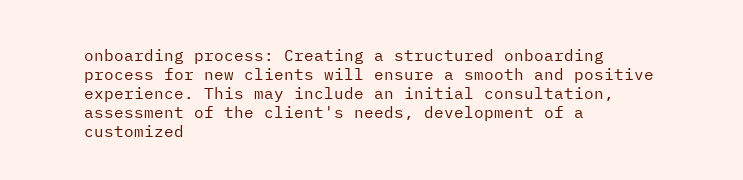onboarding process: Creating a structured onboarding process for new clients will ensure a smooth and positive experience. This may include an initial consultation, assessment of the client's needs, development of a customized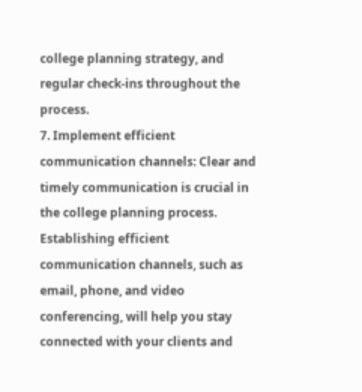college planning strategy, and regular check-ins throughout the process.
7. Implement efficient communication channels: Clear and timely communication is crucial in the college planning process. Establishing efficient communication channels, such as email, phone, and video conferencing, will help you stay connected with your clients and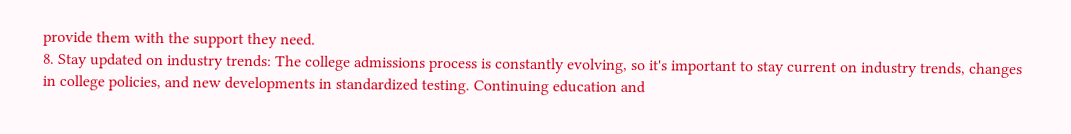provide them with the support they need.
8. Stay updated on industry trends: The college admissions process is constantly evolving, so it's important to stay current on industry trends, changes in college policies, and new developments in standardized testing. Continuing education and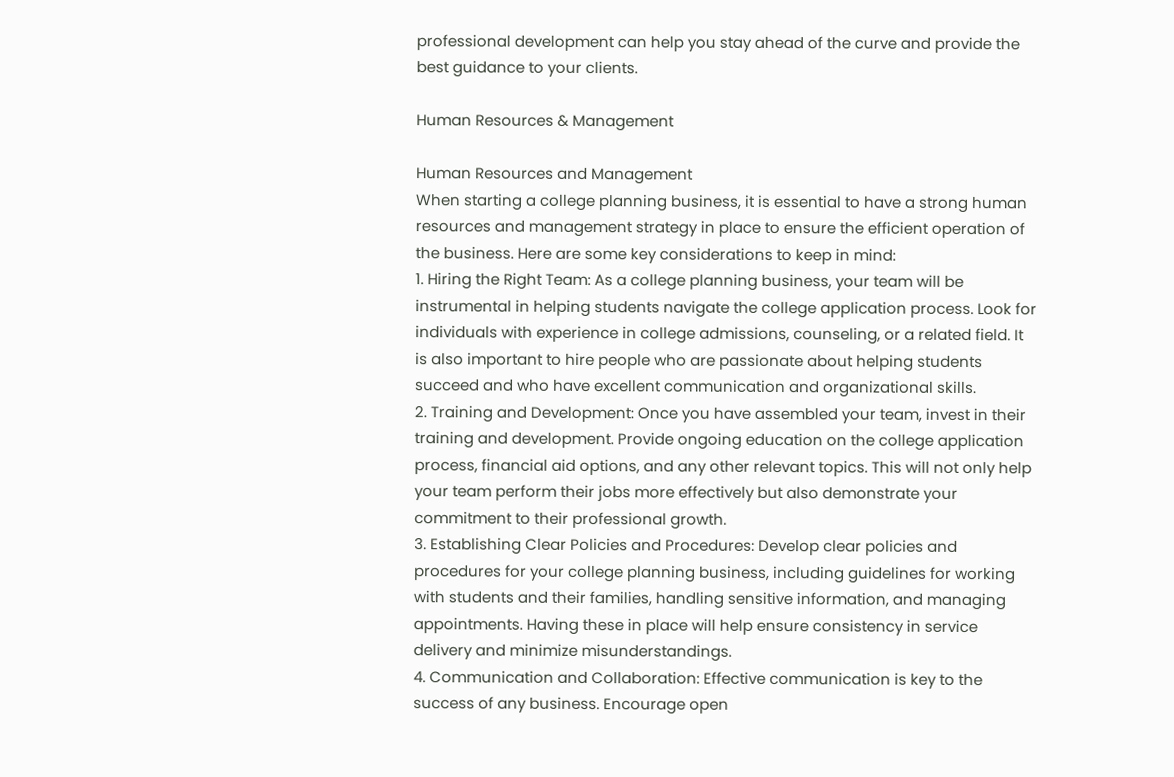professional development can help you stay ahead of the curve and provide the best guidance to your clients.

Human Resources & Management

Human Resources and Management
When starting a college planning business, it is essential to have a strong human resources and management strategy in place to ensure the efficient operation of the business. Here are some key considerations to keep in mind:
1. Hiring the Right Team: As a college planning business, your team will be instrumental in helping students navigate the college application process. Look for individuals with experience in college admissions, counseling, or a related field. It is also important to hire people who are passionate about helping students succeed and who have excellent communication and organizational skills.
2. Training and Development: Once you have assembled your team, invest in their training and development. Provide ongoing education on the college application process, financial aid options, and any other relevant topics. This will not only help your team perform their jobs more effectively but also demonstrate your commitment to their professional growth.
3. Establishing Clear Policies and Procedures: Develop clear policies and procedures for your college planning business, including guidelines for working with students and their families, handling sensitive information, and managing appointments. Having these in place will help ensure consistency in service delivery and minimize misunderstandings.
4. Communication and Collaboration: Effective communication is key to the success of any business. Encourage open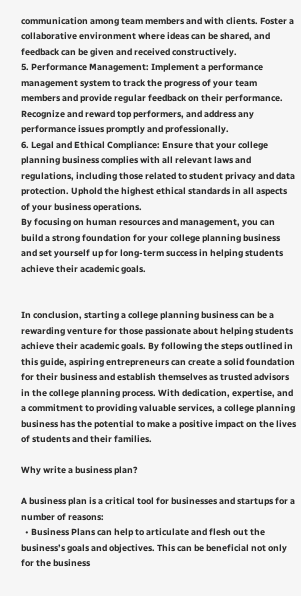communication among team members and with clients. Foster a collaborative environment where ideas can be shared, and feedback can be given and received constructively.
5. Performance Management: Implement a performance management system to track the progress of your team members and provide regular feedback on their performance. Recognize and reward top performers, and address any performance issues promptly and professionally.
6. Legal and Ethical Compliance: Ensure that your college planning business complies with all relevant laws and regulations, including those related to student privacy and data protection. Uphold the highest ethical standards in all aspects of your business operations.
By focusing on human resources and management, you can build a strong foundation for your college planning business and set yourself up for long-term success in helping students achieve their academic goals.


In conclusion, starting a college planning business can be a rewarding venture for those passionate about helping students achieve their academic goals. By following the steps outlined in this guide, aspiring entrepreneurs can create a solid foundation for their business and establish themselves as trusted advisors in the college planning process. With dedication, expertise, and a commitment to providing valuable services, a college planning business has the potential to make a positive impact on the lives of students and their families.

Why write a business plan?

A business plan is a critical tool for businesses and startups for a number of reasons:
  • Business Plans can help to articulate and flesh out the business’s goals and objectives. This can be beneficial not only for the business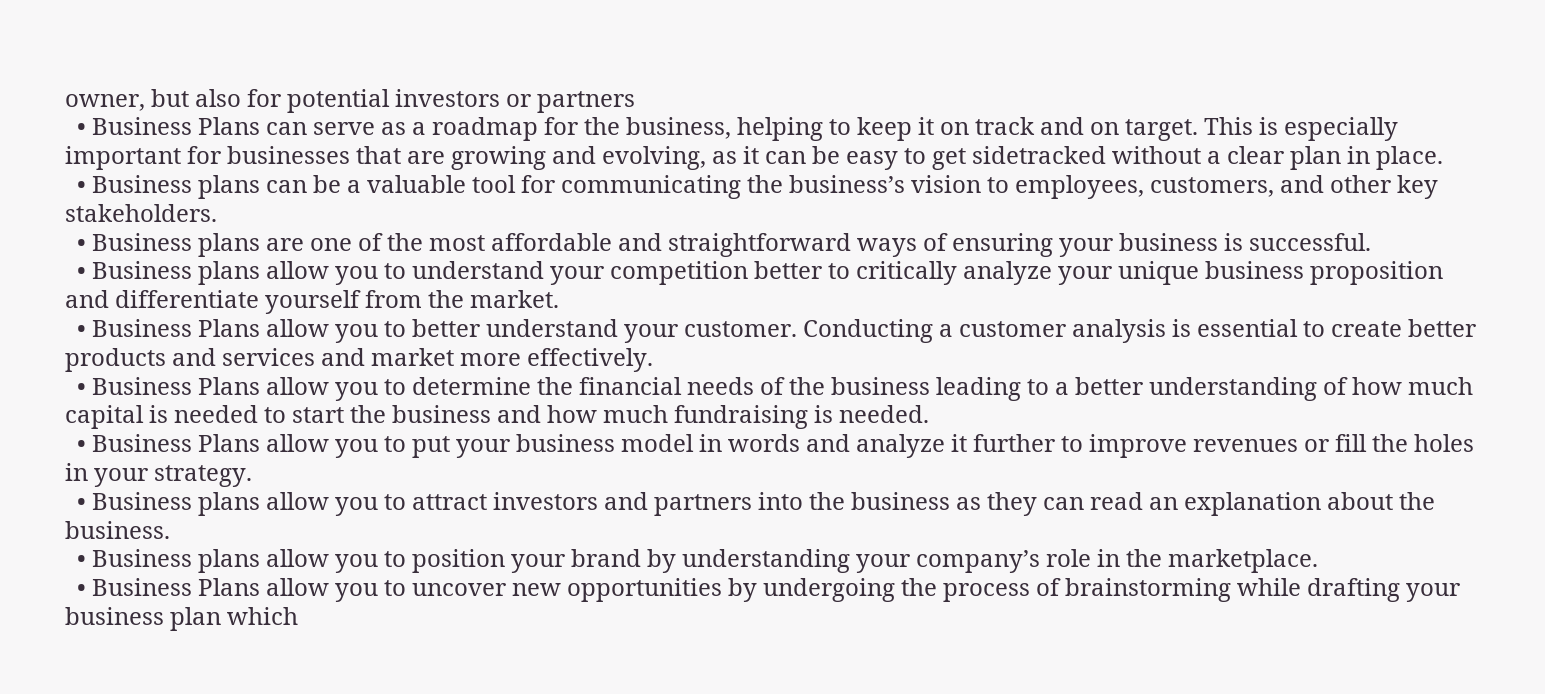owner, but also for potential investors or partners
  • Business Plans can serve as a roadmap for the business, helping to keep it on track and on target. This is especially important for businesses that are growing and evolving, as it can be easy to get sidetracked without a clear plan in place.
  • Business plans can be a valuable tool for communicating the business’s vision to employees, customers, and other key stakeholders.
  • Business plans are one of the most affordable and straightforward ways of ensuring your business is successful.
  • Business plans allow you to understand your competition better to critically analyze your unique business proposition and differentiate yourself from the market.
  • Business Plans allow you to better understand your customer. Conducting a customer analysis is essential to create better products and services and market more effectively.
  • Business Plans allow you to determine the financial needs of the business leading to a better understanding of how much capital is needed to start the business and how much fundraising is needed.
  • Business Plans allow you to put your business model in words and analyze it further to improve revenues or fill the holes in your strategy.
  • Business plans allow you to attract investors and partners into the business as they can read an explanation about the business.
  • Business plans allow you to position your brand by understanding your company’s role in the marketplace.
  • Business Plans allow you to uncover new opportunities by undergoing the process of brainstorming while drafting your business plan which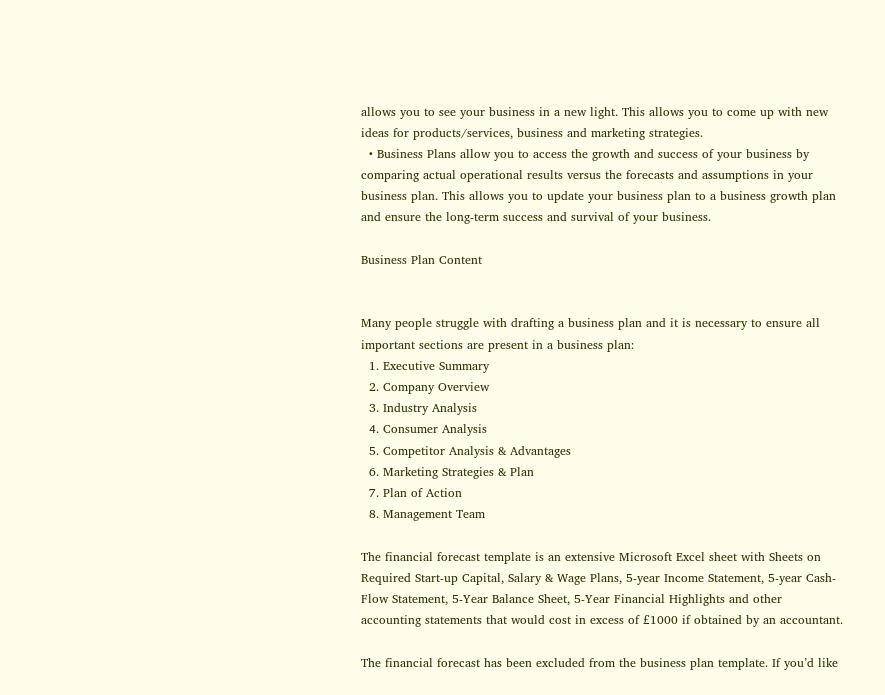allows you to see your business in a new light. This allows you to come up with new ideas for products/services, business and marketing strategies.
  • Business Plans allow you to access the growth and success of your business by comparing actual operational results versus the forecasts and assumptions in your business plan. This allows you to update your business plan to a business growth plan and ensure the long-term success and survival of your business.

Business Plan Content


Many people struggle with drafting a business plan and it is necessary to ensure all important sections are present in a business plan:
  1. Executive Summary
  2. Company Overview
  3. Industry Analysis
  4. Consumer Analysis
  5. Competitor Analysis & Advantages
  6. Marketing Strategies & Plan
  7. Plan of Action
  8. Management Team

The financial forecast template is an extensive Microsoft Excel sheet with Sheets on Required Start-up Capital, Salary & Wage Plans, 5-year Income Statement, 5-year Cash-Flow Statement, 5-Year Balance Sheet, 5-Year Financial Highlights and other accounting statements that would cost in excess of £1000 if obtained by an accountant.

The financial forecast has been excluded from the business plan template. If you’d like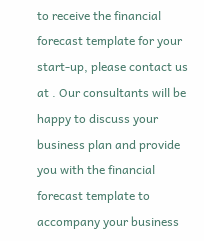to receive the financial forecast template for your start-up, please contact us at . Our consultants will be happy to discuss your business plan and provide you with the financial forecast template to accompany your business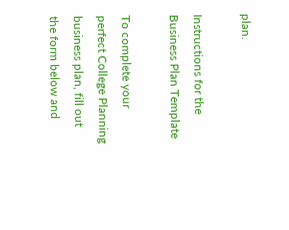plan.

Instructions for the Business Plan Template

To complete your perfect College Planning business plan, fill out the form below and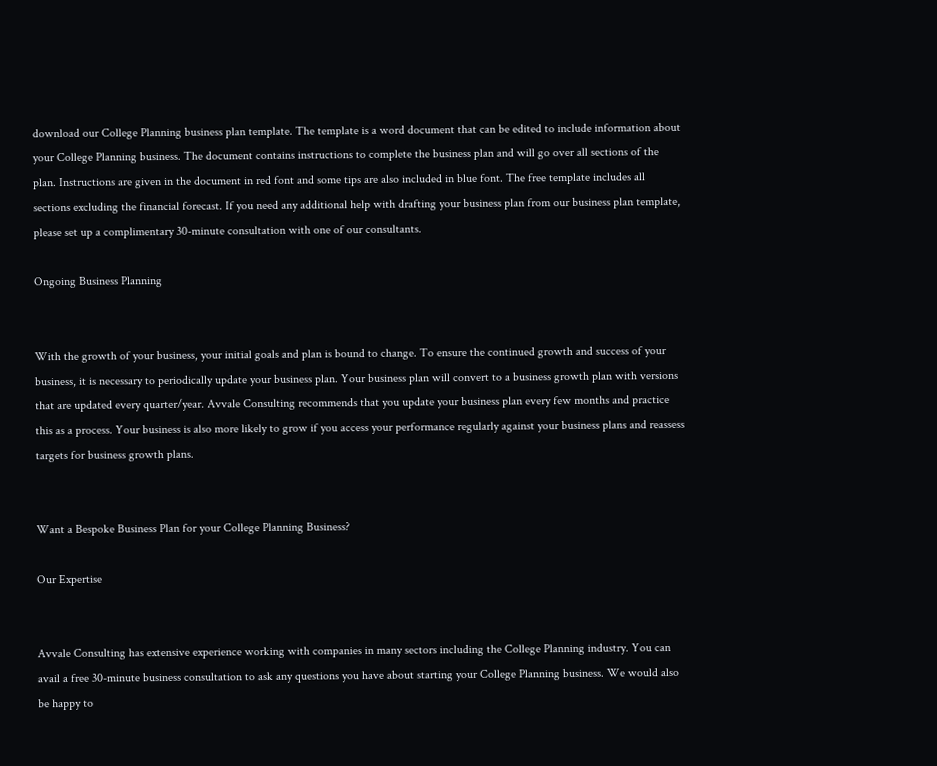download our College Planning business plan template. The template is a word document that can be edited to include information about your College Planning business. The document contains instructions to complete the business plan and will go over all sections of the plan. Instructions are given in the document in red font and some tips are also included in blue font. The free template includes all sections excluding the financial forecast. If you need any additional help with drafting your business plan from our business plan template, please set up a complimentary 30-minute consultation with one of our consultants.

Ongoing Business Planning


With the growth of your business, your initial goals and plan is bound to change. To ensure the continued growth and success of your business, it is necessary to periodically update your business plan. Your business plan will convert to a business growth plan with versions that are updated every quarter/year. Avvale Consulting recommends that you update your business plan every few months and practice this as a process. Your business is also more likely to grow if you access your performance regularly against your business plans and reassess targets for business growth plans.


Want a Bespoke Business Plan for your College Planning Business?

Our Expertise


Avvale Consulting has extensive experience working with companies in many sectors including the College Planning industry. You can avail a free 30-minute business consultation to ask any questions you have about starting your College Planning business. We would also be happy to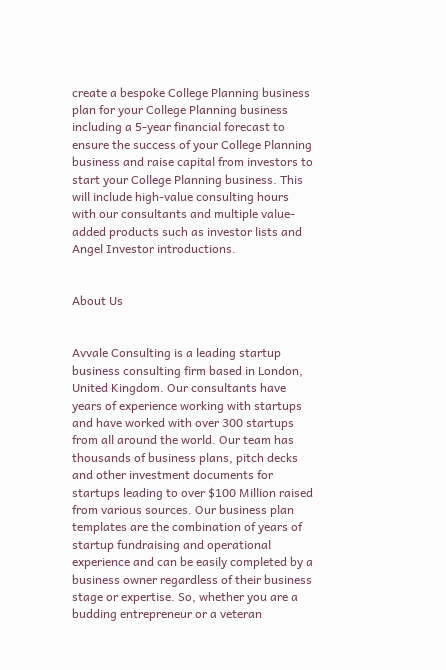create a bespoke College Planning business plan for your College Planning business including a 5-year financial forecast to ensure the success of your College Planning business and raise capital from investors to start your College Planning business. This will include high-value consulting hours with our consultants and multiple value-added products such as investor lists and Angel Investor introductions.


About Us


Avvale Consulting is a leading startup business consulting firm based in London, United Kingdom. Our consultants have years of experience working with startups and have worked with over 300 startups from all around the world. Our team has thousands of business plans, pitch decks and other investment documents for startups leading to over $100 Million raised from various sources. Our business plan templates are the combination of years of startup fundraising and operational experience and can be easily completed by a business owner regardless of their business stage or expertise. So, whether you are a budding entrepreneur or a veteran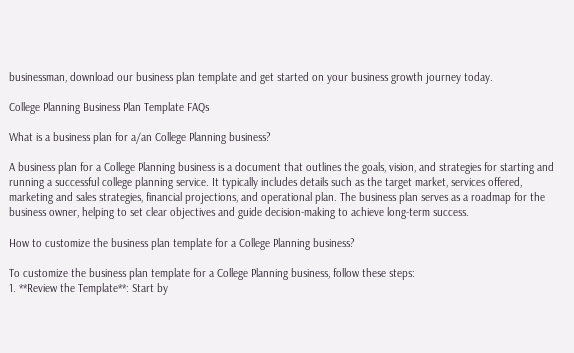businessman, download our business plan template and get started on your business growth journey today.

College Planning Business Plan Template FAQs

What is a business plan for a/an College Planning business?

A business plan for a College Planning business is a document that outlines the goals, vision, and strategies for starting and running a successful college planning service. It typically includes details such as the target market, services offered, marketing and sales strategies, financial projections, and operational plan. The business plan serves as a roadmap for the business owner, helping to set clear objectives and guide decision-making to achieve long-term success.

How to customize the business plan template for a College Planning business?

To customize the business plan template for a College Planning business, follow these steps:
1. **Review the Template**: Start by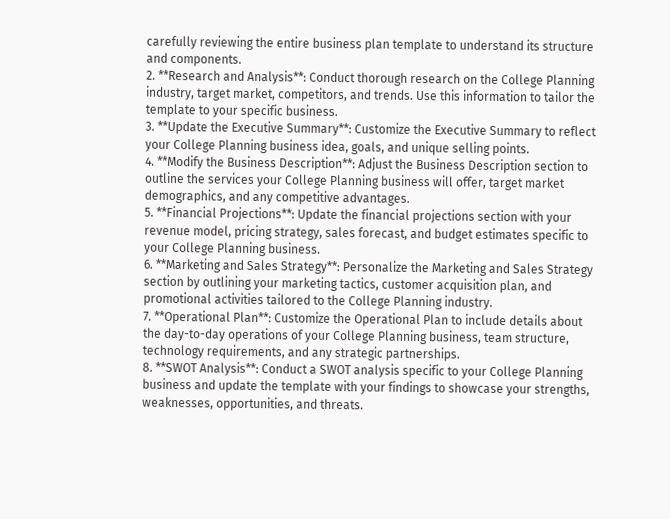carefully reviewing the entire business plan template to understand its structure and components.
2. **Research and Analysis**: Conduct thorough research on the College Planning industry, target market, competitors, and trends. Use this information to tailor the template to your specific business.
3. **Update the Executive Summary**: Customize the Executive Summary to reflect your College Planning business idea, goals, and unique selling points.
4. **Modify the Business Description**: Adjust the Business Description section to outline the services your College Planning business will offer, target market demographics, and any competitive advantages.
5. **Financial Projections**: Update the financial projections section with your revenue model, pricing strategy, sales forecast, and budget estimates specific to your College Planning business.
6. **Marketing and Sales Strategy**: Personalize the Marketing and Sales Strategy section by outlining your marketing tactics, customer acquisition plan, and promotional activities tailored to the College Planning industry.
7. **Operational Plan**: Customize the Operational Plan to include details about the day-to-day operations of your College Planning business, team structure, technology requirements, and any strategic partnerships.
8. **SWOT Analysis**: Conduct a SWOT analysis specific to your College Planning business and update the template with your findings to showcase your strengths, weaknesses, opportunities, and threats.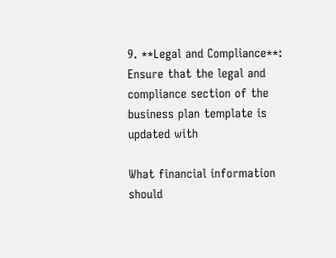9. **Legal and Compliance**: Ensure that the legal and compliance section of the business plan template is updated with

What financial information should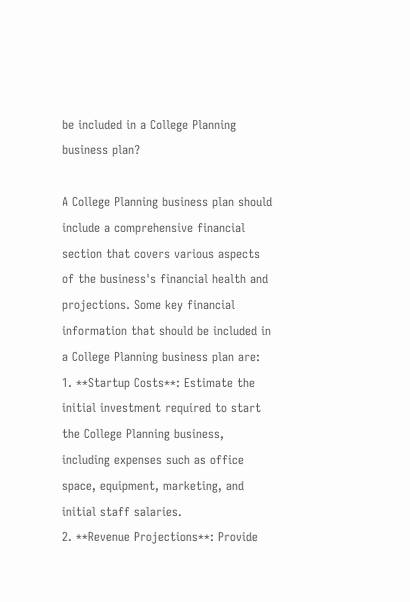be included in a College Planning business plan?

A College Planning business plan should include a comprehensive financial section that covers various aspects of the business's financial health and projections. Some key financial information that should be included in a College Planning business plan are:
1. **Startup Costs**: Estimate the initial investment required to start the College Planning business, including expenses such as office space, equipment, marketing, and initial staff salaries.
2. **Revenue Projections**: Provide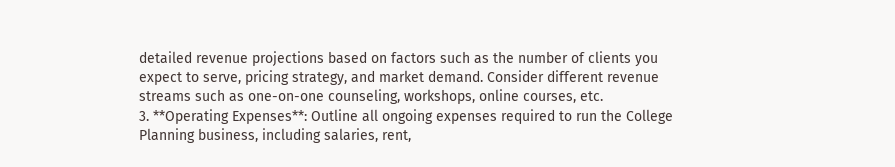detailed revenue projections based on factors such as the number of clients you expect to serve, pricing strategy, and market demand. Consider different revenue streams such as one-on-one counseling, workshops, online courses, etc.
3. **Operating Expenses**: Outline all ongoing expenses required to run the College Planning business, including salaries, rent,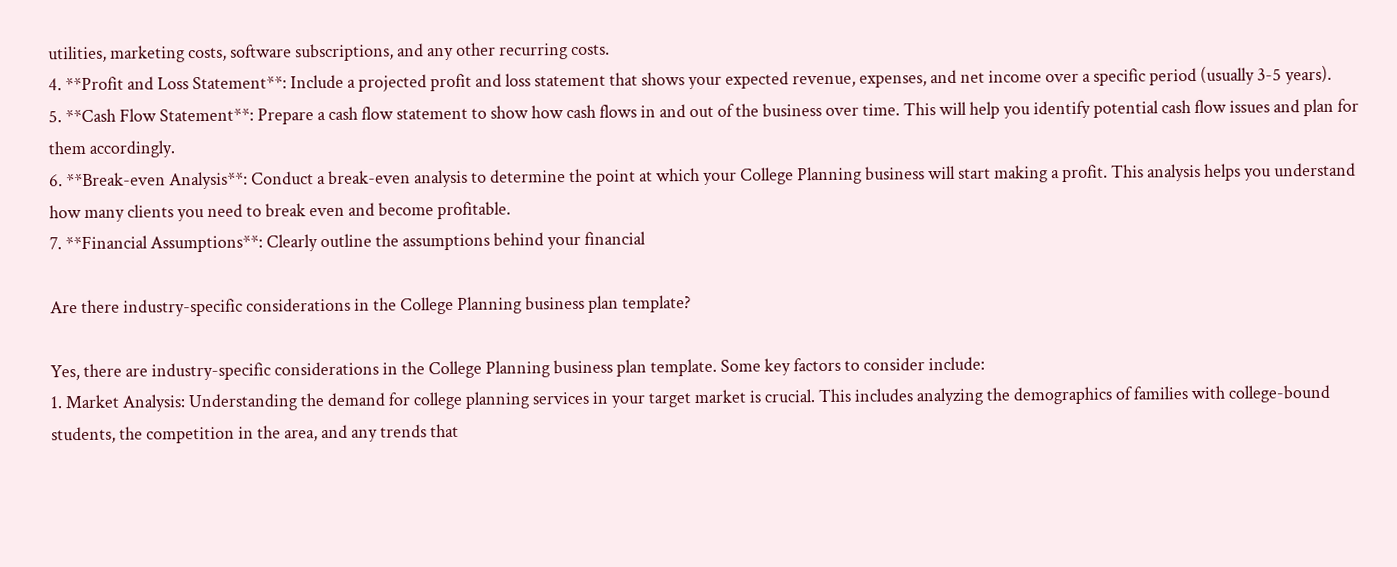utilities, marketing costs, software subscriptions, and any other recurring costs.
4. **Profit and Loss Statement**: Include a projected profit and loss statement that shows your expected revenue, expenses, and net income over a specific period (usually 3-5 years).
5. **Cash Flow Statement**: Prepare a cash flow statement to show how cash flows in and out of the business over time. This will help you identify potential cash flow issues and plan for them accordingly.
6. **Break-even Analysis**: Conduct a break-even analysis to determine the point at which your College Planning business will start making a profit. This analysis helps you understand how many clients you need to break even and become profitable.
7. **Financial Assumptions**: Clearly outline the assumptions behind your financial

Are there industry-specific considerations in the College Planning business plan template?

Yes, there are industry-specific considerations in the College Planning business plan template. Some key factors to consider include:
1. Market Analysis: Understanding the demand for college planning services in your target market is crucial. This includes analyzing the demographics of families with college-bound students, the competition in the area, and any trends that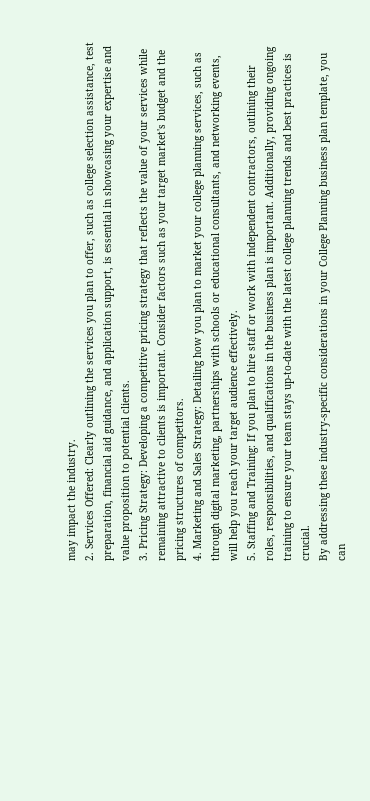may impact the industry.
2. Services Offered: Clearly outlining the services you plan to offer, such as college selection assistance, test preparation, financial aid guidance, and application support, is essential in showcasing your expertise and value proposition to potential clients.
3. Pricing Strategy: Developing a competitive pricing strategy that reflects the value of your services while remaining attractive to clients is important. Consider factors such as your target market's budget and the pricing structures of competitors.
4. Marketing and Sales Strategy: Detailing how you plan to market your college planning services, such as through digital marketing, partnerships with schools or educational consultants, and networking events, will help you reach your target audience effectively.
5. Staffing and Training: If you plan to hire staff or work with independent contractors, outlining their roles, responsibilities, and qualifications in the business plan is important. Additionally, providing ongoing training to ensure your team stays up-to-date with the latest college planning trends and best practices is crucial.
By addressing these industry-specific considerations in your College Planning business plan template, you can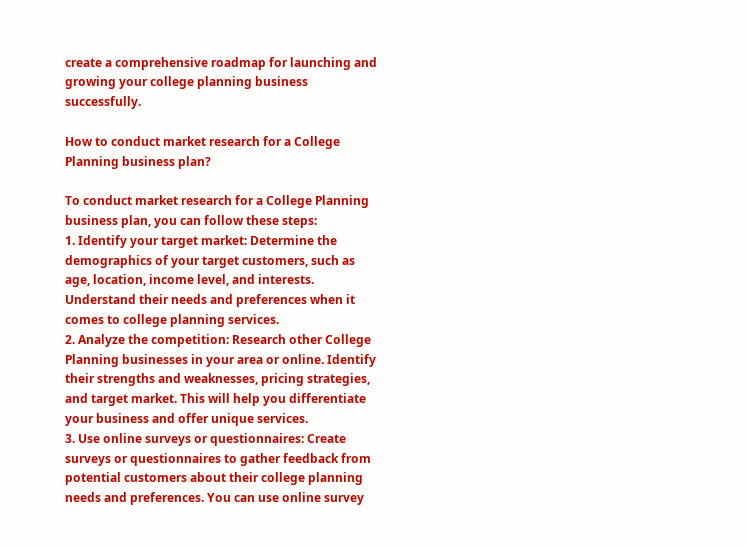create a comprehensive roadmap for launching and growing your college planning business successfully.

How to conduct market research for a College Planning business plan?

To conduct market research for a College Planning business plan, you can follow these steps:
1. Identify your target market: Determine the demographics of your target customers, such as age, location, income level, and interests. Understand their needs and preferences when it comes to college planning services.
2. Analyze the competition: Research other College Planning businesses in your area or online. Identify their strengths and weaknesses, pricing strategies, and target market. This will help you differentiate your business and offer unique services.
3. Use online surveys or questionnaires: Create surveys or questionnaires to gather feedback from potential customers about their college planning needs and preferences. You can use online survey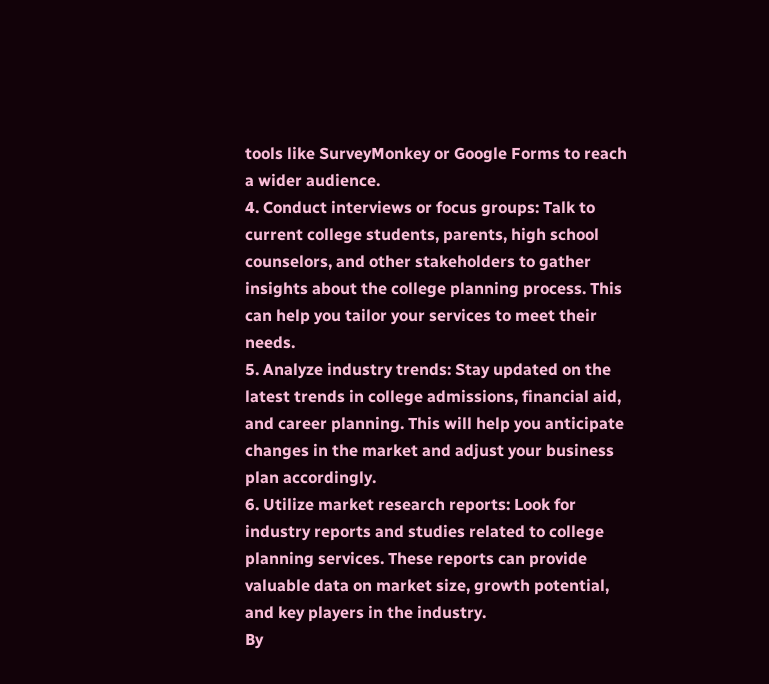tools like SurveyMonkey or Google Forms to reach a wider audience.
4. Conduct interviews or focus groups: Talk to current college students, parents, high school counselors, and other stakeholders to gather insights about the college planning process. This can help you tailor your services to meet their needs.
5. Analyze industry trends: Stay updated on the latest trends in college admissions, financial aid, and career planning. This will help you anticipate changes in the market and adjust your business plan accordingly.
6. Utilize market research reports: Look for industry reports and studies related to college planning services. These reports can provide valuable data on market size, growth potential, and key players in the industry.
By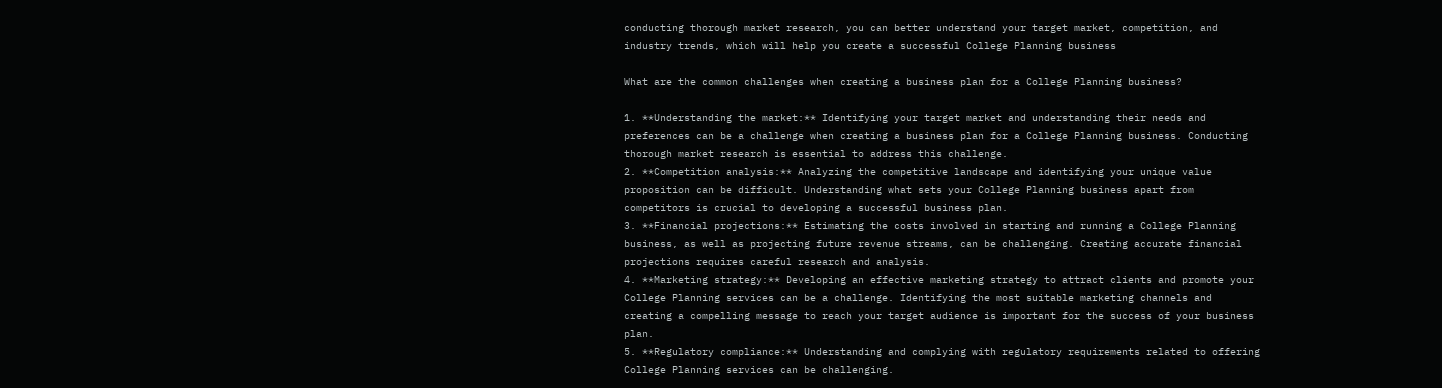conducting thorough market research, you can better understand your target market, competition, and industry trends, which will help you create a successful College Planning business

What are the common challenges when creating a business plan for a College Planning business?

1. **Understanding the market:** Identifying your target market and understanding their needs and preferences can be a challenge when creating a business plan for a College Planning business. Conducting thorough market research is essential to address this challenge.
2. **Competition analysis:** Analyzing the competitive landscape and identifying your unique value proposition can be difficult. Understanding what sets your College Planning business apart from competitors is crucial to developing a successful business plan.
3. **Financial projections:** Estimating the costs involved in starting and running a College Planning business, as well as projecting future revenue streams, can be challenging. Creating accurate financial projections requires careful research and analysis.
4. **Marketing strategy:** Developing an effective marketing strategy to attract clients and promote your College Planning services can be a challenge. Identifying the most suitable marketing channels and creating a compelling message to reach your target audience is important for the success of your business plan.
5. **Regulatory compliance:** Understanding and complying with regulatory requirements related to offering College Planning services can be challenging.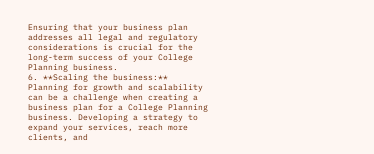Ensuring that your business plan addresses all legal and regulatory considerations is crucial for the long-term success of your College Planning business.
6. **Scaling the business:** Planning for growth and scalability can be a challenge when creating a business plan for a College Planning business. Developing a strategy to expand your services, reach more clients, and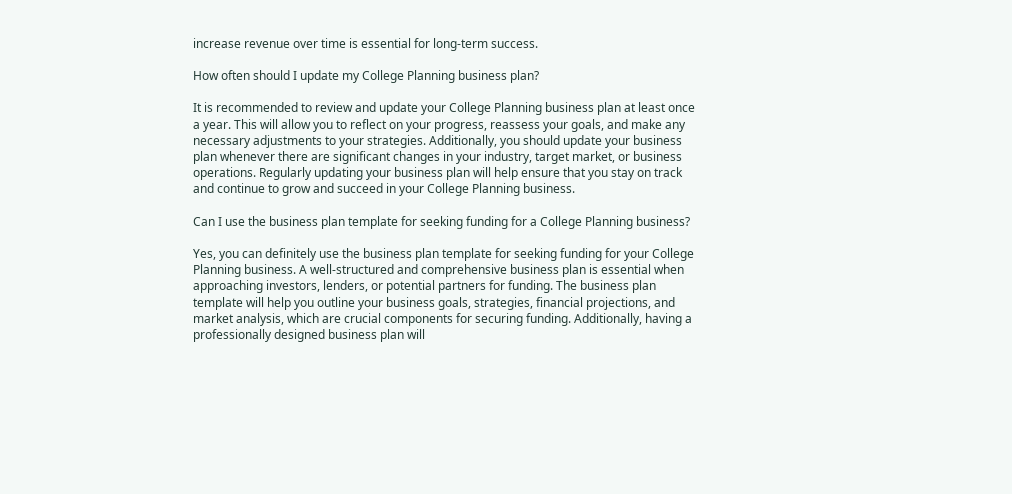increase revenue over time is essential for long-term success.

How often should I update my College Planning business plan?

It is recommended to review and update your College Planning business plan at least once a year. This will allow you to reflect on your progress, reassess your goals, and make any necessary adjustments to your strategies. Additionally, you should update your business plan whenever there are significant changes in your industry, target market, or business operations. Regularly updating your business plan will help ensure that you stay on track and continue to grow and succeed in your College Planning business.

Can I use the business plan template for seeking funding for a College Planning business?

Yes, you can definitely use the business plan template for seeking funding for your College Planning business. A well-structured and comprehensive business plan is essential when approaching investors, lenders, or potential partners for funding. The business plan template will help you outline your business goals, strategies, financial projections, and market analysis, which are crucial components for securing funding. Additionally, having a professionally designed business plan will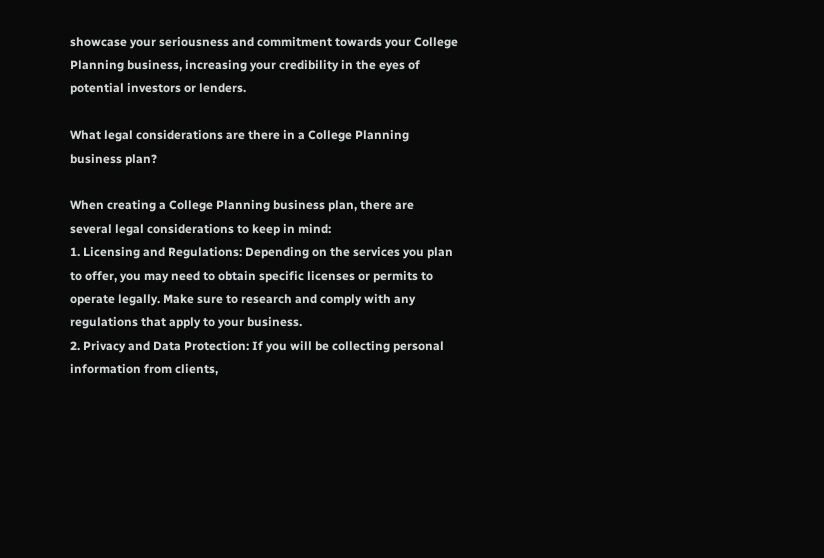showcase your seriousness and commitment towards your College Planning business, increasing your credibility in the eyes of potential investors or lenders.

What legal considerations are there in a College Planning business plan?

When creating a College Planning business plan, there are several legal considerations to keep in mind:
1. Licensing and Regulations: Depending on the services you plan to offer, you may need to obtain specific licenses or permits to operate legally. Make sure to research and comply with any regulations that apply to your business.
2. Privacy and Data Protection: If you will be collecting personal information from clients,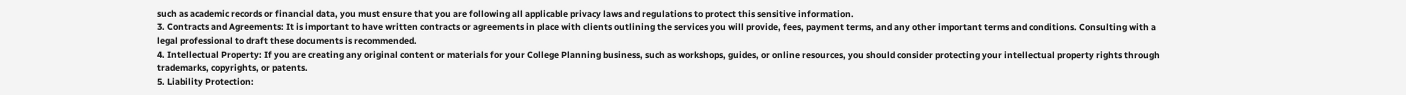such as academic records or financial data, you must ensure that you are following all applicable privacy laws and regulations to protect this sensitive information.
3. Contracts and Agreements: It is important to have written contracts or agreements in place with clients outlining the services you will provide, fees, payment terms, and any other important terms and conditions. Consulting with a legal professional to draft these documents is recommended.
4. Intellectual Property: If you are creating any original content or materials for your College Planning business, such as workshops, guides, or online resources, you should consider protecting your intellectual property rights through trademarks, copyrights, or patents.
5. Liability Protection: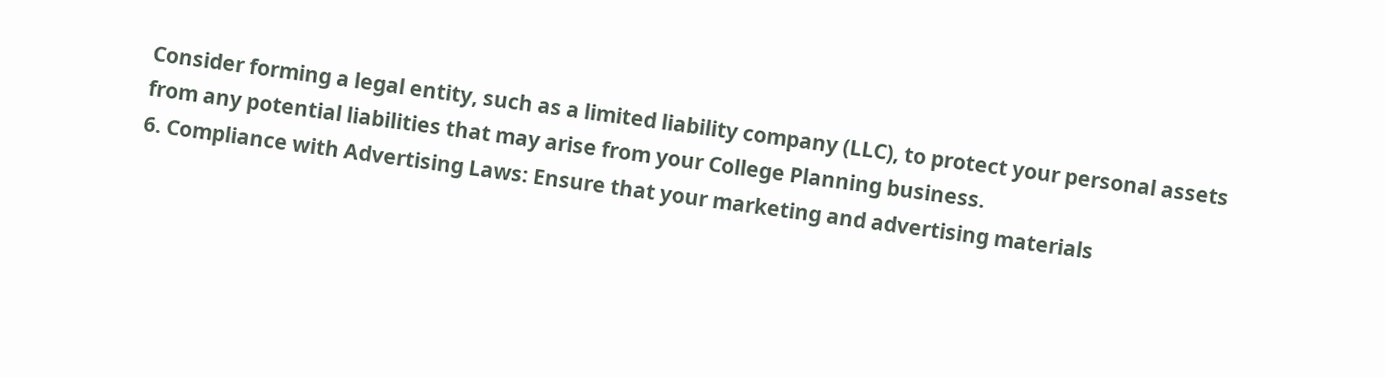Consider forming a legal entity, such as a limited liability company (LLC), to protect your personal assets from any potential liabilities that may arise from your College Planning business.
6. Compliance with Advertising Laws: Ensure that your marketing and advertising materials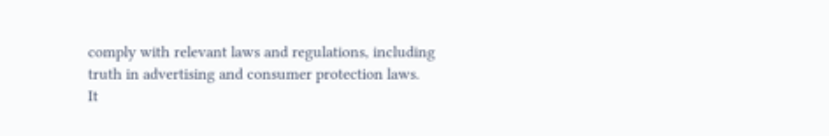comply with relevant laws and regulations, including truth in advertising and consumer protection laws.
It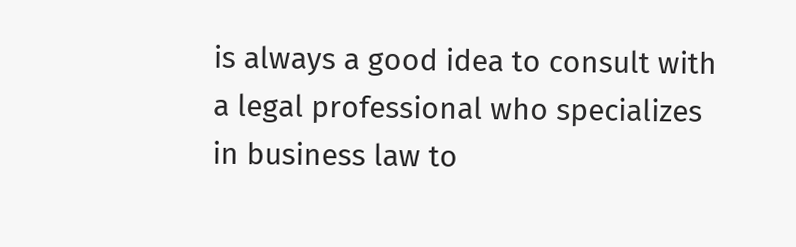is always a good idea to consult with a legal professional who specializes in business law to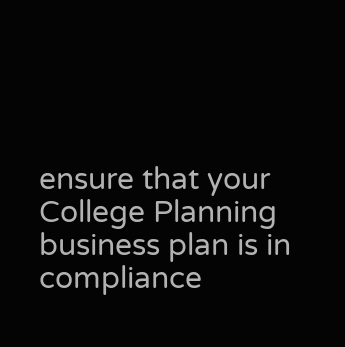ensure that your College Planning business plan is in compliance